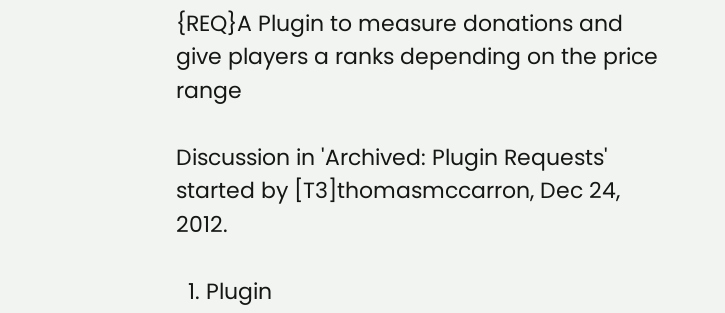{REQ}A Plugin to measure donations and give players a ranks depending on the price range

Discussion in 'Archived: Plugin Requests' started by [T3]thomasmccarron, Dec 24, 2012.

  1. Plugin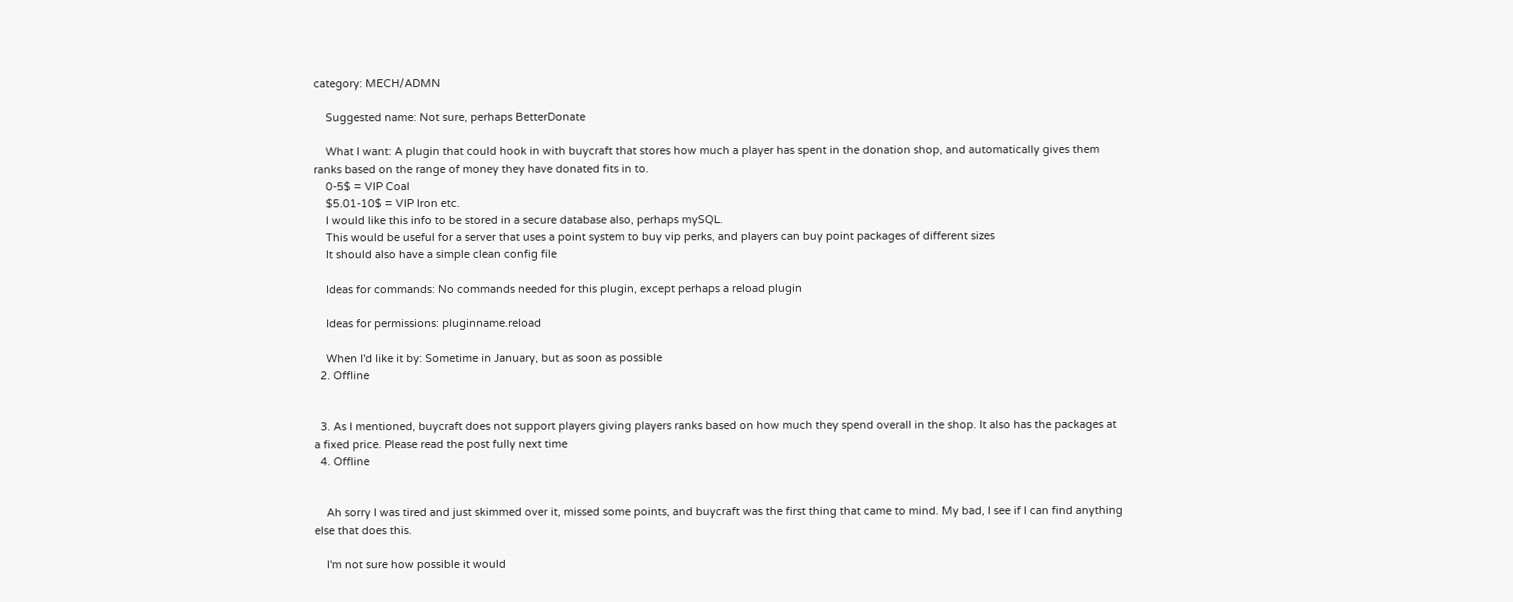category: MECH/ADMN

    Suggested name: Not sure, perhaps BetterDonate

    What I want: A plugin that could hook in with buycraft that stores how much a player has spent in the donation shop, and automatically gives them ranks based on the range of money they have donated fits in to.
    0-5$ = VIP Coal
    $5.01-10$ = VIP Iron etc.
    I would like this info to be stored in a secure database also, perhaps mySQL.
    This would be useful for a server that uses a point system to buy vip perks, and players can buy point packages of different sizes
    It should also have a simple clean config file

    Ideas for commands: No commands needed for this plugin, except perhaps a reload plugin

    Ideas for permissions: pluginname.reload

    When I'd like it by: Sometime in January, but as soon as possible
  2. Offline


  3. As I mentioned, buycraft does not support players giving players ranks based on how much they spend overall in the shop. It also has the packages at a fixed price. Please read the post fully next time
  4. Offline


    Ah sorry I was tired and just skimmed over it, missed some points, and buycraft was the first thing that came to mind. My bad, I see if I can find anything else that does this.

    I'm not sure how possible it would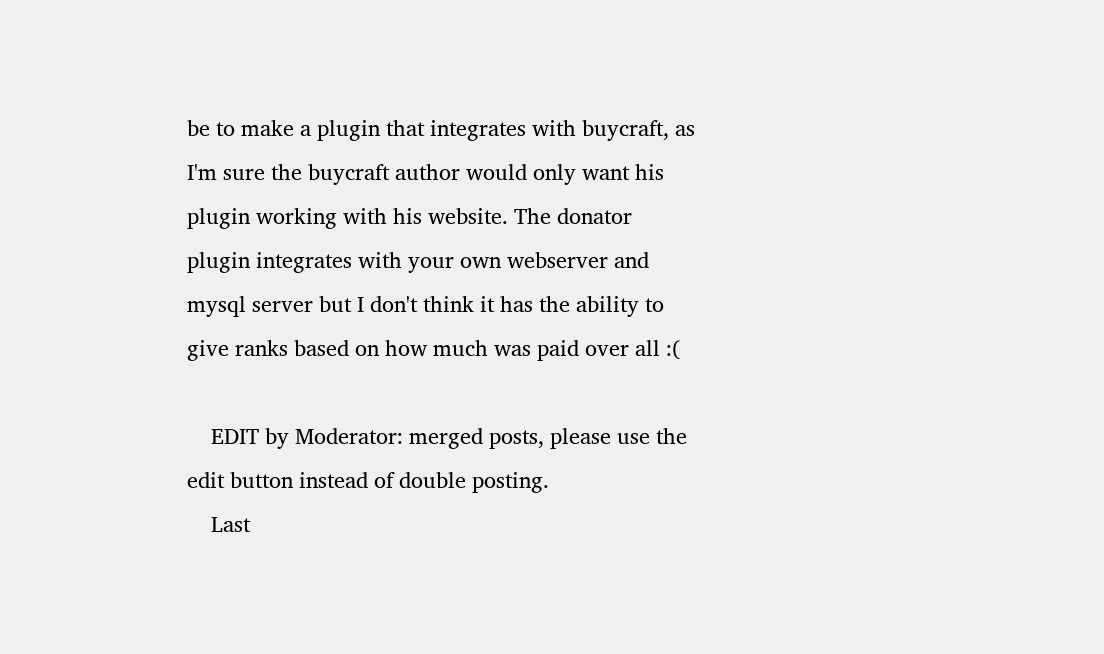be to make a plugin that integrates with buycraft, as I'm sure the buycraft author would only want his plugin working with his website. The donator plugin integrates with your own webserver and mysql server but I don't think it has the ability to give ranks based on how much was paid over all :(

    EDIT by Moderator: merged posts, please use the edit button instead of double posting.
    Last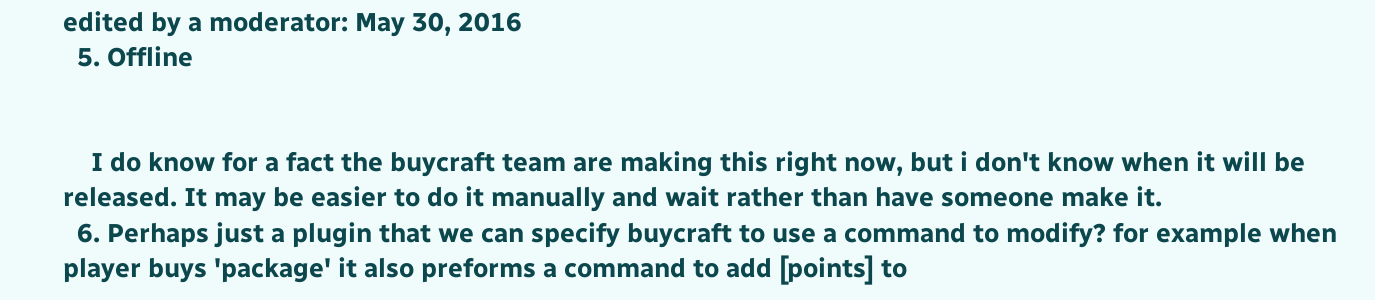edited by a moderator: May 30, 2016
  5. Offline


    I do know for a fact the buycraft team are making this right now, but i don't know when it will be released. It may be easier to do it manually and wait rather than have someone make it.
  6. Perhaps just a plugin that we can specify buycraft to use a command to modify? for example when player buys 'package' it also preforms a command to add [points] to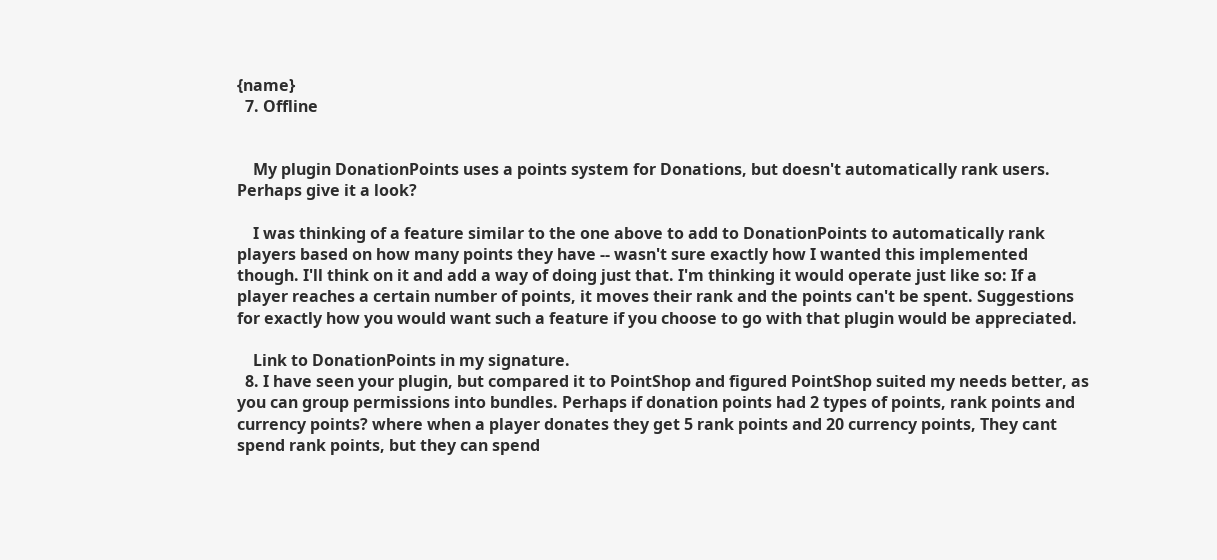{name}
  7. Offline


    My plugin DonationPoints uses a points system for Donations, but doesn't automatically rank users. Perhaps give it a look?

    I was thinking of a feature similar to the one above to add to DonationPoints to automatically rank players based on how many points they have -- wasn't sure exactly how I wanted this implemented though. I'll think on it and add a way of doing just that. I'm thinking it would operate just like so: If a player reaches a certain number of points, it moves their rank and the points can't be spent. Suggestions for exactly how you would want such a feature if you choose to go with that plugin would be appreciated.

    Link to DonationPoints in my signature.
  8. I have seen your plugin, but compared it to PointShop and figured PointShop suited my needs better, as you can group permissions into bundles. Perhaps if donation points had 2 types of points, rank points and currency points? where when a player donates they get 5 rank points and 20 currency points, They cant spend rank points, but they can spend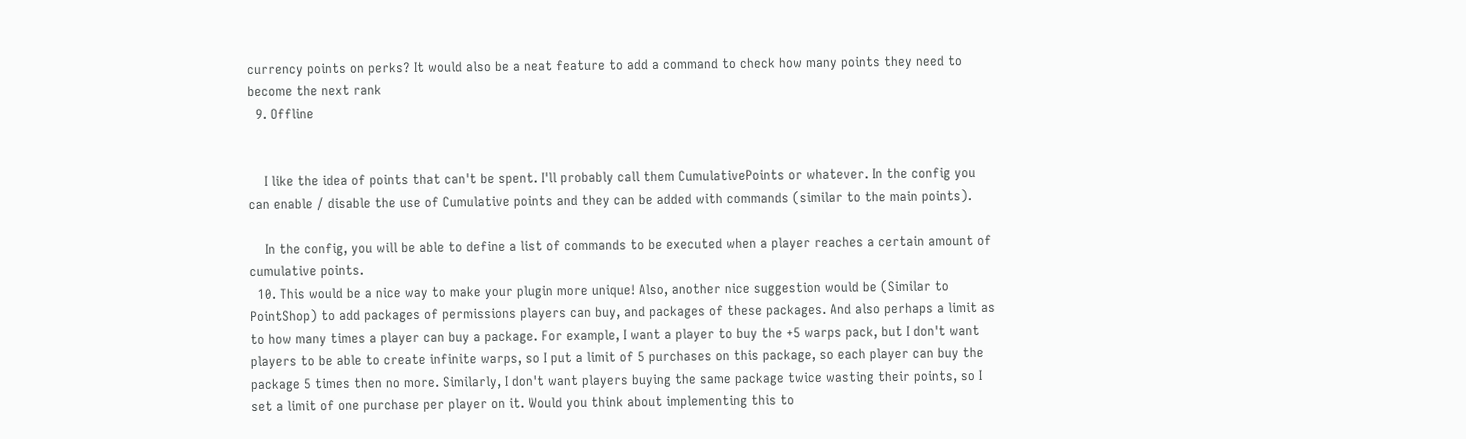currency points on perks? It would also be a neat feature to add a command to check how many points they need to become the next rank
  9. Offline


    I like the idea of points that can't be spent. I'll probably call them CumulativePoints or whatever. In the config you can enable / disable the use of Cumulative points and they can be added with commands (similar to the main points).

    In the config, you will be able to define a list of commands to be executed when a player reaches a certain amount of cumulative points.
  10. This would be a nice way to make your plugin more unique! Also, another nice suggestion would be (Similar to PointShop) to add packages of permissions players can buy, and packages of these packages. And also perhaps a limit as to how many times a player can buy a package. For example, I want a player to buy the +5 warps pack, but I don't want players to be able to create infinite warps, so I put a limit of 5 purchases on this package, so each player can buy the package 5 times then no more. Similarly, I don't want players buying the same package twice wasting their points, so I set a limit of one purchase per player on it. Would you think about implementing this to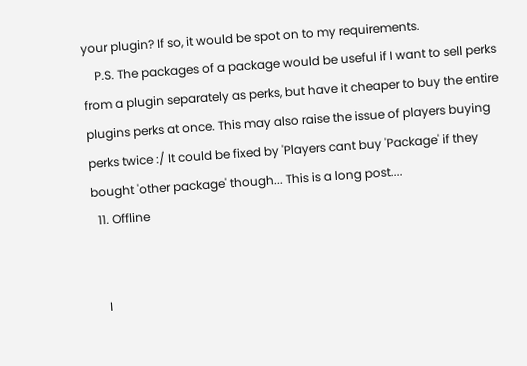your plugin? If so, it would be spot on to my requirements.
    P.S. The packages of a package would be useful if I want to sell perks from a plugin separately as perks, but have it cheaper to buy the entire plugins perks at once. This may also raise the issue of players buying perks twice :/ It could be fixed by 'Players cant buy 'Package' if they bought 'other package' though... This is a long post....
  11. Offline


    I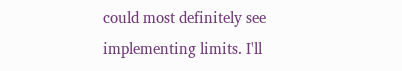could most definitely see implementing limits. I'll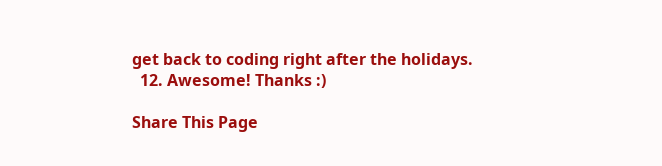get back to coding right after the holidays.
  12. Awesome! Thanks :)

Share This Page